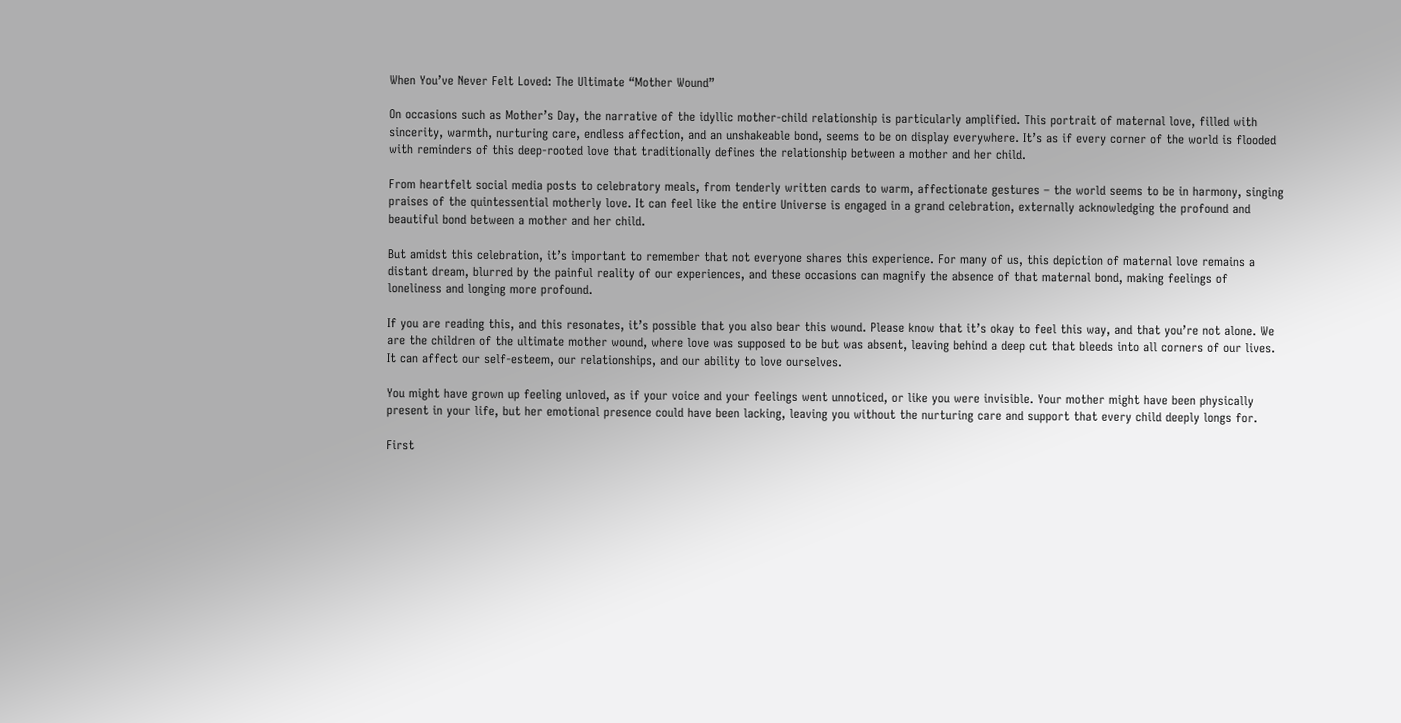When You’ve Never Felt Loved: The Ultimate “Mother Wound”

On occasions such as Mother’s Day, the narrative of the idyllic mother-child relationship is particularly amplified. This portrait of maternal love, filled with sincerity, warmth, nurturing care, endless affection, and an unshakeable bond, seems to be on display everywhere. It’s as if every corner of the world is flooded with reminders of this deep-rooted love that traditionally defines the relationship between a mother and her child.

From heartfelt social media posts to celebratory meals, from tenderly written cards to warm, affectionate gestures – the world seems to be in harmony, singing praises of the quintessential motherly love. It can feel like the entire Universe is engaged in a grand celebration, externally acknowledging the profound and beautiful bond between a mother and her child.

But amidst this celebration, it’s important to remember that not everyone shares this experience. For many of us, this depiction of maternal love remains a distant dream, blurred by the painful reality of our experiences, and these occasions can magnify the absence of that maternal bond, making feelings of loneliness and longing more profound.

If you are reading this, and this resonates, it’s possible that you also bear this wound. Please know that it’s okay to feel this way, and that you’re not alone. We are the children of the ultimate mother wound, where love was supposed to be but was absent, leaving behind a deep cut that bleeds into all corners of our lives. It can affect our self-esteem, our relationships, and our ability to love ourselves.

You might have grown up feeling unloved, as if your voice and your feelings went unnoticed, or like you were invisible. Your mother might have been physically present in your life, but her emotional presence could have been lacking, leaving you without the nurturing care and support that every child deeply longs for.

First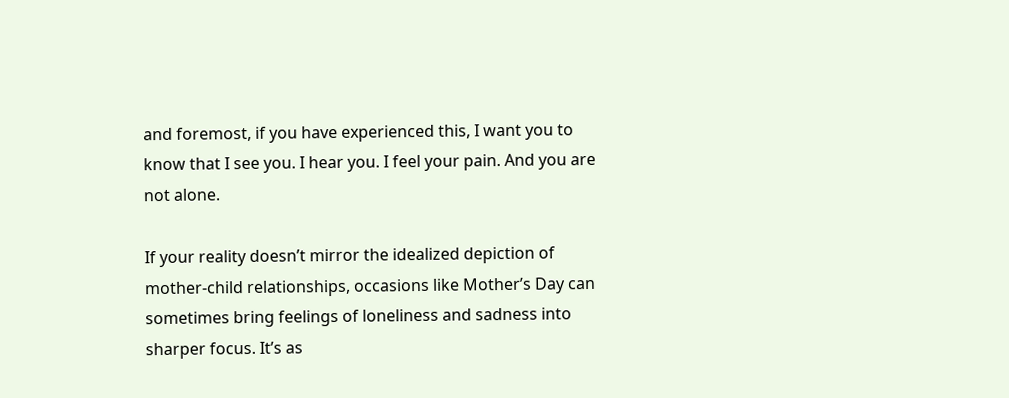and foremost, if you have experienced this, I want you to know that I see you. I hear you. I feel your pain. And you are not alone.

If your reality doesn’t mirror the idealized depiction of mother-child relationships, occasions like Mother’s Day can sometimes bring feelings of loneliness and sadness into sharper focus. It’s as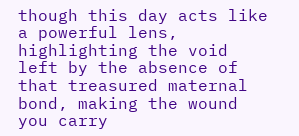though this day acts like a powerful lens, highlighting the void left by the absence of that treasured maternal bond, making the wound you carry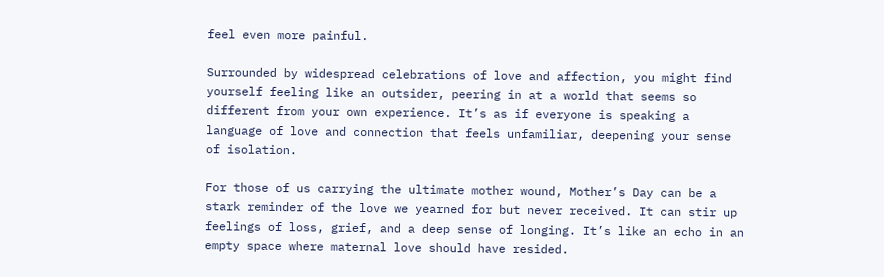feel even more painful.

Surrounded by widespread celebrations of love and affection, you might find yourself feeling like an outsider, peering in at a world that seems so different from your own experience. It’s as if everyone is speaking a language of love and connection that feels unfamiliar, deepening your sense of isolation.

For those of us carrying the ultimate mother wound, Mother’s Day can be a stark reminder of the love we yearned for but never received. It can stir up feelings of loss, grief, and a deep sense of longing. It’s like an echo in an empty space where maternal love should have resided.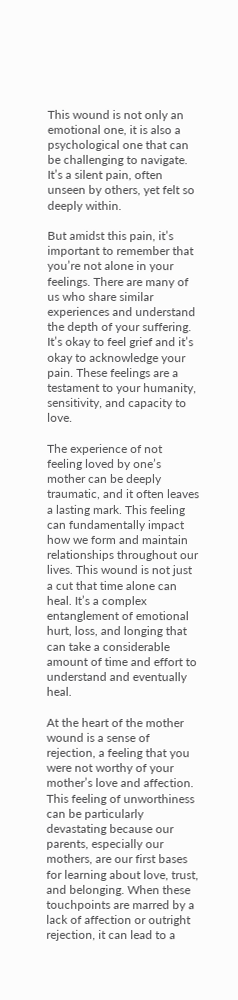This wound is not only an emotional one, it is also a psychological one that can be challenging to navigate. It’s a silent pain, often unseen by others, yet felt so deeply within.

But amidst this pain, it’s important to remember that you’re not alone in your feelings. There are many of us who share similar experiences and understand the depth of your suffering. It’s okay to feel grief and it’s okay to acknowledge your pain. These feelings are a testament to your humanity, sensitivity, and capacity to love.

The experience of not feeling loved by one’s mother can be deeply traumatic, and it often leaves a lasting mark. This feeling can fundamentally impact how we form and maintain relationships throughout our lives. This wound is not just a cut that time alone can heal. It’s a complex entanglement of emotional hurt, loss, and longing that can take a considerable amount of time and effort to understand and eventually heal.

At the heart of the mother wound is a sense of rejection, a feeling that you were not worthy of your mother’s love and affection. This feeling of unworthiness can be particularly devastating because our parents, especially our mothers, are our first bases for learning about love, trust, and belonging. When these touchpoints are marred by a lack of affection or outright rejection, it can lead to a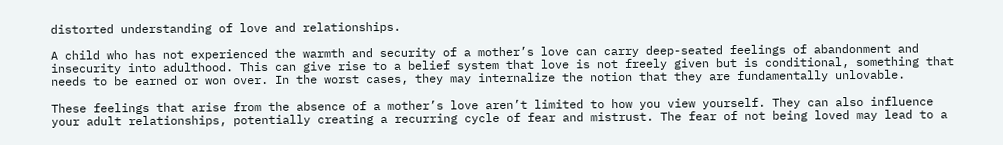distorted understanding of love and relationships.

A child who has not experienced the warmth and security of a mother’s love can carry deep-seated feelings of abandonment and insecurity into adulthood. This can give rise to a belief system that love is not freely given but is conditional, something that needs to be earned or won over. In the worst cases, they may internalize the notion that they are fundamentally unlovable.

These feelings that arise from the absence of a mother’s love aren’t limited to how you view yourself. They can also influence your adult relationships, potentially creating a recurring cycle of fear and mistrust. The fear of not being loved may lead to a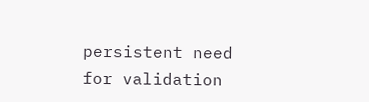persistent need for validation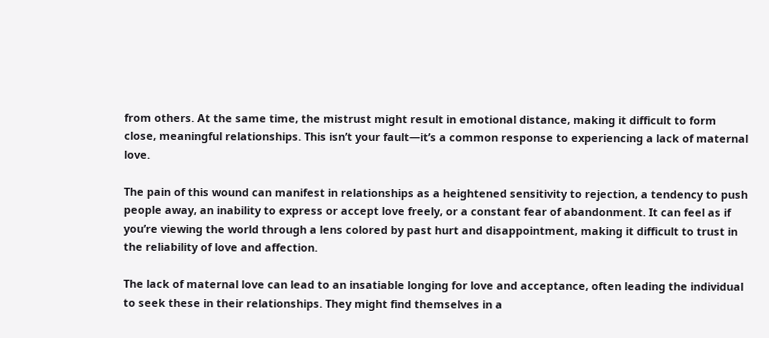from others. At the same time, the mistrust might result in emotional distance, making it difficult to form close, meaningful relationships. This isn’t your fault—it’s a common response to experiencing a lack of maternal love.

The pain of this wound can manifest in relationships as a heightened sensitivity to rejection, a tendency to push people away, an inability to express or accept love freely, or a constant fear of abandonment. It can feel as if you’re viewing the world through a lens colored by past hurt and disappointment, making it difficult to trust in the reliability of love and affection.

The lack of maternal love can lead to an insatiable longing for love and acceptance, often leading the individual to seek these in their relationships. They might find themselves in a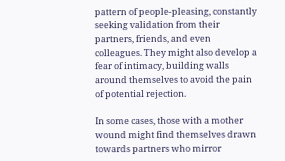pattern of people-pleasing, constantly seeking validation from their partners, friends, and even colleagues. They might also develop a fear of intimacy, building walls around themselves to avoid the pain of potential rejection.

In some cases, those with a mother wound might find themselves drawn towards partners who mirror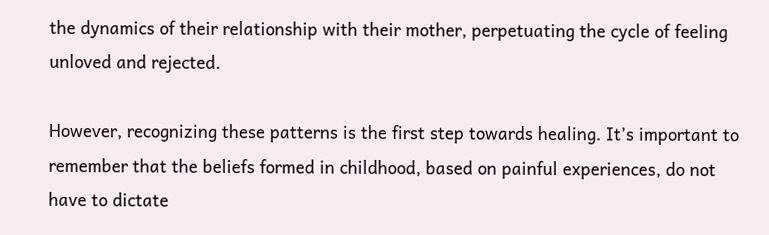the dynamics of their relationship with their mother, perpetuating the cycle of feeling unloved and rejected.

However, recognizing these patterns is the first step towards healing. It’s important to remember that the beliefs formed in childhood, based on painful experiences, do not have to dictate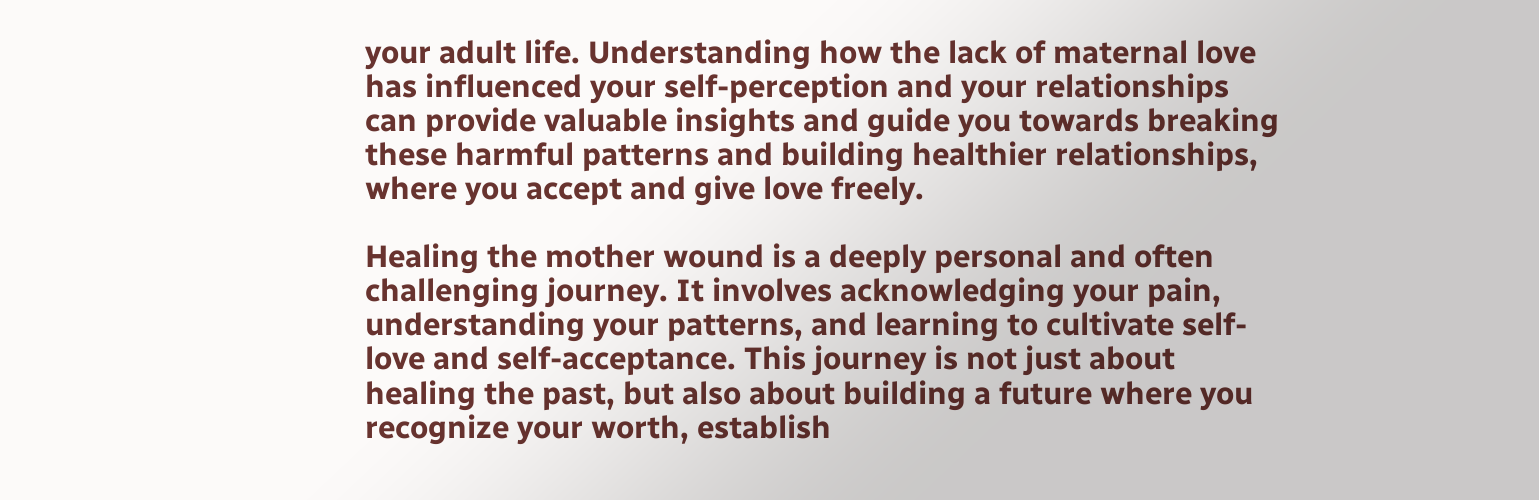your adult life. Understanding how the lack of maternal love has influenced your self-perception and your relationships can provide valuable insights and guide you towards breaking these harmful patterns and building healthier relationships, where you accept and give love freely.

Healing the mother wound is a deeply personal and often challenging journey. It involves acknowledging your pain, understanding your patterns, and learning to cultivate self-love and self-acceptance. This journey is not just about healing the past, but also about building a future where you recognize your worth, establish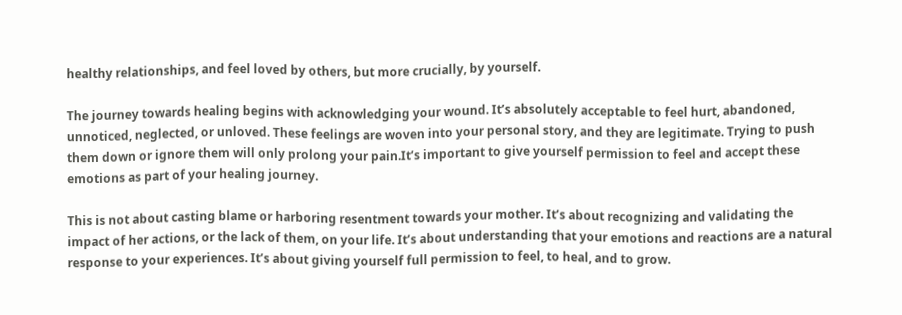healthy relationships, and feel loved by others, but more crucially, by yourself.

The journey towards healing begins with acknowledging your wound. It’s absolutely acceptable to feel hurt, abandoned, unnoticed, neglected, or unloved. These feelings are woven into your personal story, and they are legitimate. Trying to push them down or ignore them will only prolong your pain.It’s important to give yourself permission to feel and accept these emotions as part of your healing journey.

This is not about casting blame or harboring resentment towards your mother. It’s about recognizing and validating the impact of her actions, or the lack of them, on your life. It’s about understanding that your emotions and reactions are a natural response to your experiences. It’s about giving yourself full permission to feel, to heal, and to grow.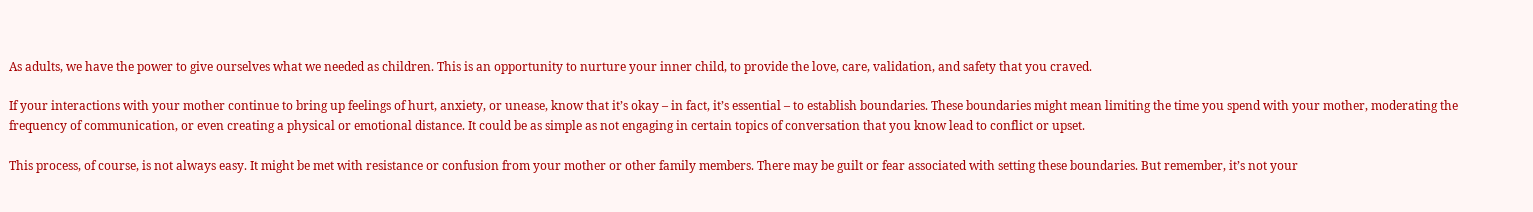As adults, we have the power to give ourselves what we needed as children. This is an opportunity to nurture your inner child, to provide the love, care, validation, and safety that you craved.

If your interactions with your mother continue to bring up feelings of hurt, anxiety, or unease, know that it’s okay – in fact, it’s essential – to establish boundaries. These boundaries might mean limiting the time you spend with your mother, moderating the frequency of communication, or even creating a physical or emotional distance. It could be as simple as not engaging in certain topics of conversation that you know lead to conflict or upset.

This process, of course, is not always easy. It might be met with resistance or confusion from your mother or other family members. There may be guilt or fear associated with setting these boundaries. But remember, it’s not your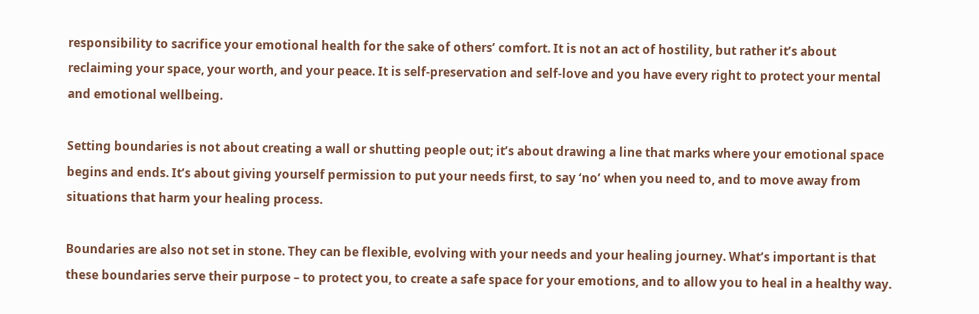responsibility to sacrifice your emotional health for the sake of others’ comfort. It is not an act of hostility, but rather it’s about reclaiming your space, your worth, and your peace. It is self-preservation and self-love and you have every right to protect your mental and emotional wellbeing.

Setting boundaries is not about creating a wall or shutting people out; it’s about drawing a line that marks where your emotional space begins and ends. It’s about giving yourself permission to put your needs first, to say ‘no’ when you need to, and to move away from situations that harm your healing process.

Boundaries are also not set in stone. They can be flexible, evolving with your needs and your healing journey. What’s important is that these boundaries serve their purpose – to protect you, to create a safe space for your emotions, and to allow you to heal in a healthy way.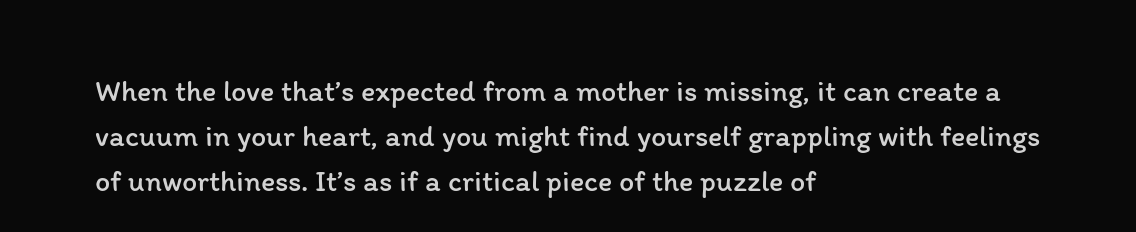When the love that’s expected from a mother is missing, it can create a vacuum in your heart, and you might find yourself grappling with feelings of unworthiness. It’s as if a critical piece of the puzzle of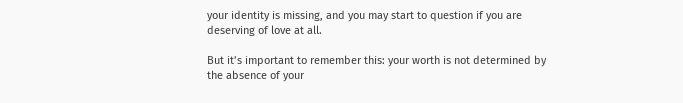your identity is missing, and you may start to question if you are deserving of love at all.

But it’s important to remember this: your worth is not determined by the absence of your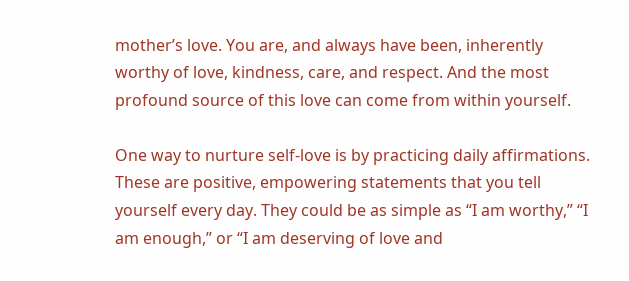mother’s love. You are, and always have been, inherently worthy of love, kindness, care, and respect. And the most profound source of this love can come from within yourself.

One way to nurture self-love is by practicing daily affirmations. These are positive, empowering statements that you tell yourself every day. They could be as simple as “I am worthy,” “I am enough,” or “I am deserving of love and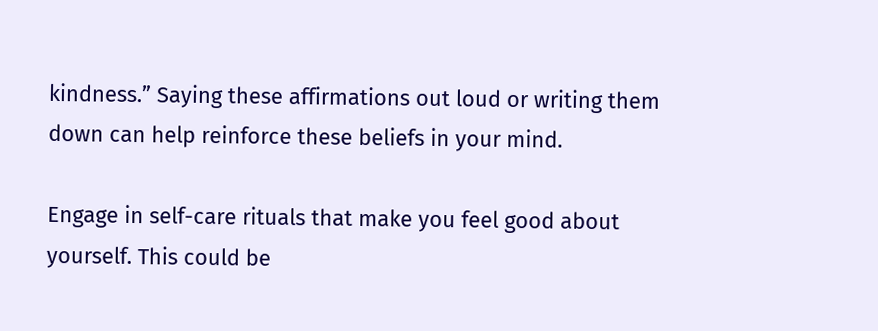kindness.” Saying these affirmations out loud or writing them down can help reinforce these beliefs in your mind.

Engage in self-care rituals that make you feel good about yourself. This could be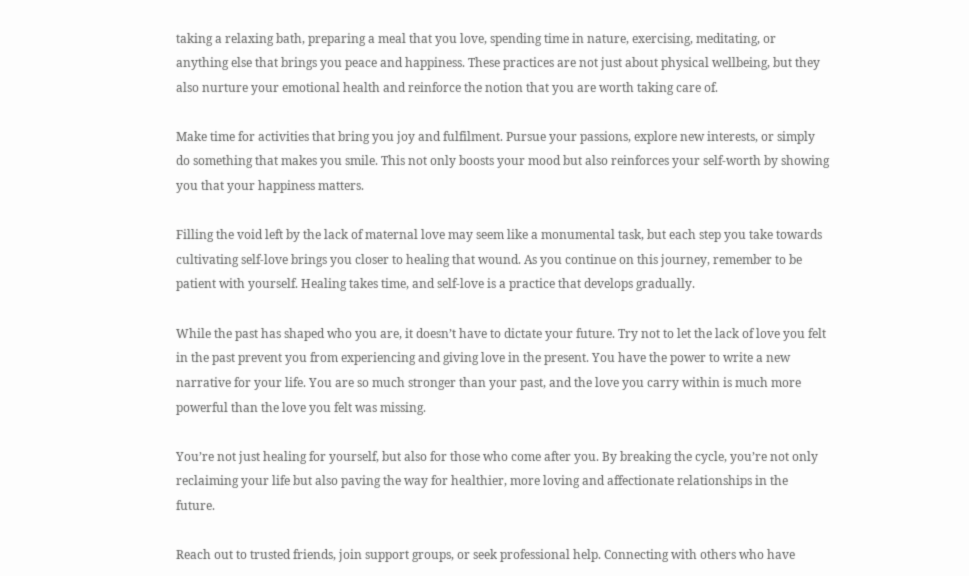taking a relaxing bath, preparing a meal that you love, spending time in nature, exercising, meditating, or anything else that brings you peace and happiness. These practices are not just about physical wellbeing, but they also nurture your emotional health and reinforce the notion that you are worth taking care of.

Make time for activities that bring you joy and fulfilment. Pursue your passions, explore new interests, or simply do something that makes you smile. This not only boosts your mood but also reinforces your self-worth by showing you that your happiness matters.

Filling the void left by the lack of maternal love may seem like a monumental task, but each step you take towards cultivating self-love brings you closer to healing that wound. As you continue on this journey, remember to be patient with yourself. Healing takes time, and self-love is a practice that develops gradually.

While the past has shaped who you are, it doesn’t have to dictate your future. Try not to let the lack of love you felt in the past prevent you from experiencing and giving love in the present. You have the power to write a new narrative for your life. You are so much stronger than your past, and the love you carry within is much more powerful than the love you felt was missing.

You’re not just healing for yourself, but also for those who come after you. By breaking the cycle, you’re not only reclaiming your life but also paving the way for healthier, more loving and affectionate relationships in the future.

Reach out to trusted friends, join support groups, or seek professional help. Connecting with others who have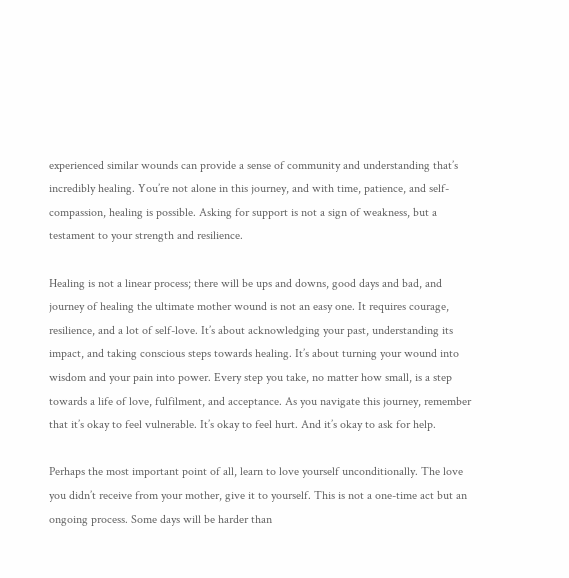experienced similar wounds can provide a sense of community and understanding that’s incredibly healing. You’re not alone in this journey, and with time, patience, and self-compassion, healing is possible. Asking for support is not a sign of weakness, but a testament to your strength and resilience.

Healing is not a linear process; there will be ups and downs, good days and bad, and journey of healing the ultimate mother wound is not an easy one. It requires courage, resilience, and a lot of self-love. It’s about acknowledging your past, understanding its impact, and taking conscious steps towards healing. It’s about turning your wound into wisdom and your pain into power. Every step you take, no matter how small, is a step towards a life of love, fulfilment, and acceptance. As you navigate this journey, remember that it’s okay to feel vulnerable. It’s okay to feel hurt. And it’s okay to ask for help.

Perhaps the most important point of all, learn to love yourself unconditionally. The love you didn’t receive from your mother, give it to yourself. This is not a one-time act but an ongoing process. Some days will be harder than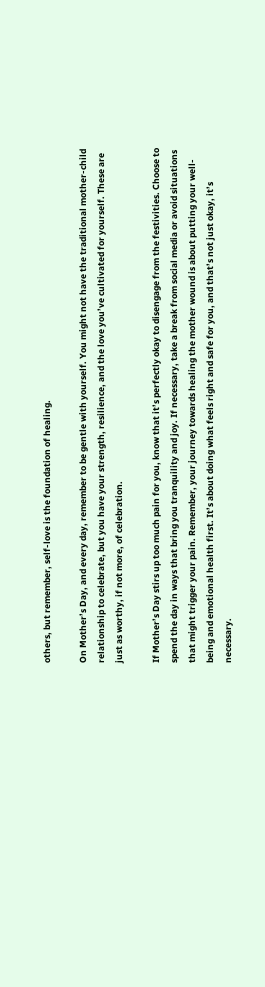others, but remember, self-love is the foundation of healing.

On Mother’s Day, and every day, remember to be gentle with yourself. You might not have the traditional mother-child relationship to celebrate, but you have your strength, resilience, and the love you’ve cultivated for yourself. These are just as worthy, if not more, of celebration.

If Mother’s Day stirs up too much pain for you, know that it’s perfectly okay to disengage from the festivities. Choose to spend the day in ways that bring you tranquility and joy. If necessary, take a break from social media or avoid situations that might trigger your pain. Remember, your journey towards healing the mother wound is about putting your well-being and emotional health first. It’s about doing what feels right and safe for you, and that’s not just okay, it’s necessary.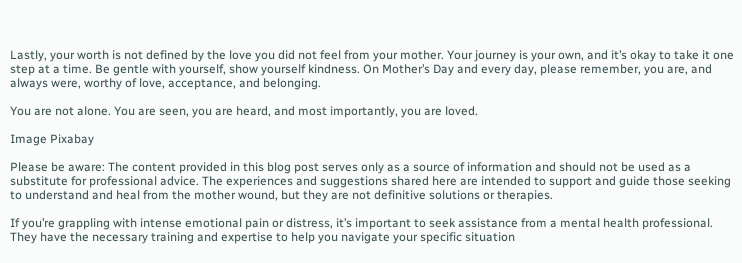Lastly, your worth is not defined by the love you did not feel from your mother. Your journey is your own, and it’s okay to take it one step at a time. Be gentle with yourself, show yourself kindness. On Mother’s Day and every day, please remember, you are, and always were, worthy of love, acceptance, and belonging.

You are not alone. You are seen, you are heard, and most importantly, you are loved.

Image Pixabay

Please be aware: The content provided in this blog post serves only as a source of information and should not be used as a substitute for professional advice. The experiences and suggestions shared here are intended to support and guide those seeking to understand and heal from the mother wound, but they are not definitive solutions or therapies.

If you’re grappling with intense emotional pain or distress, it’s important to seek assistance from a mental health professional. They have the necessary training and expertise to help you navigate your specific situation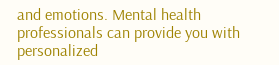and emotions. Mental health professionals can provide you with personalized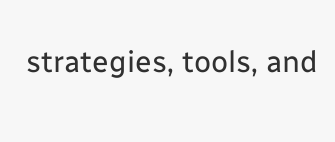strategies, tools, and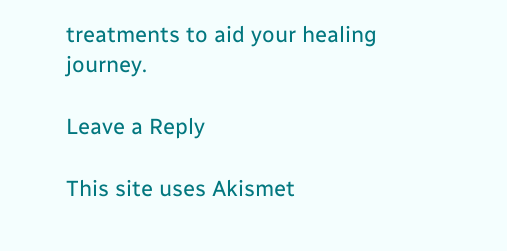treatments to aid your healing journey.

Leave a Reply

This site uses Akismet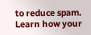to reduce spam. Learn how your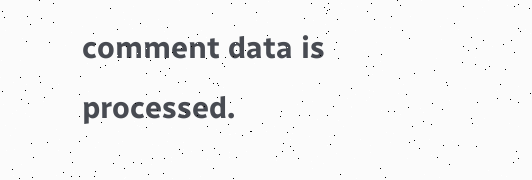comment data is processed.